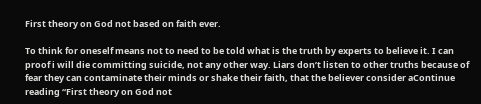First theory on God not based on faith ever.

To think for oneself means not to need to be told what is the truth by experts to believe it. I can proof i will die committing suicide, not any other way. Liars don’t listen to other truths because of fear they can contaminate their minds or shake their faith, that the believer consider aContinue reading “First theory on God not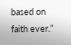based on faith ever.”